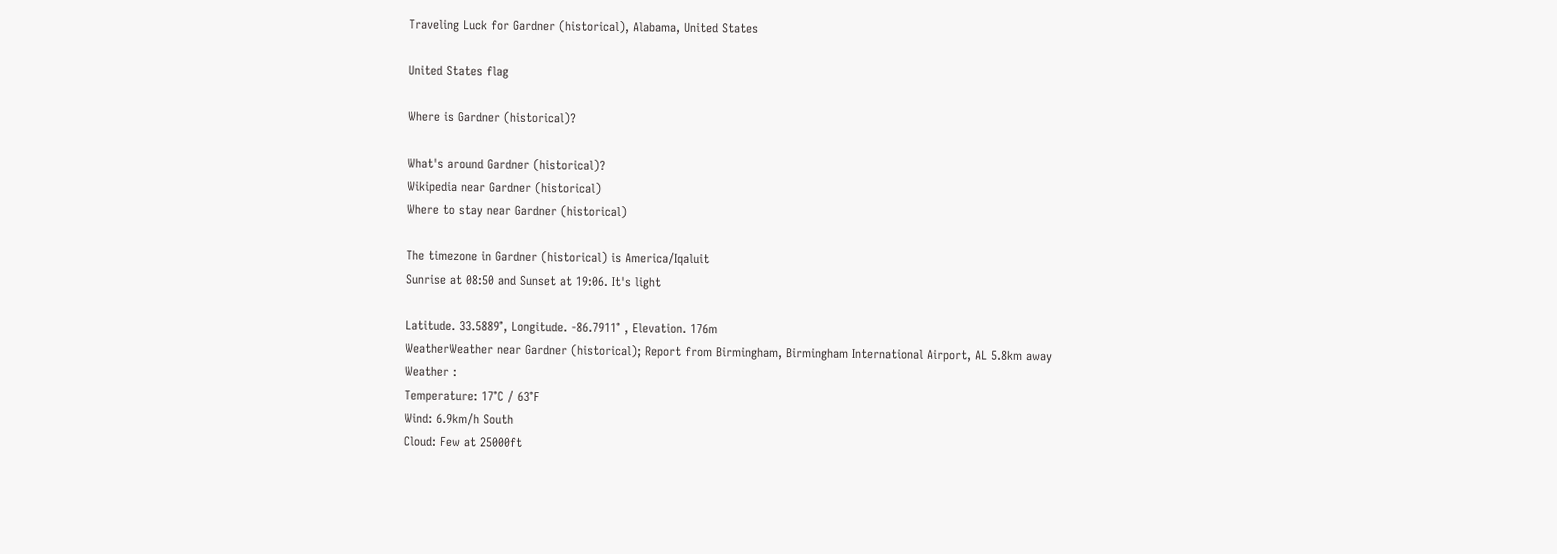Traveling Luck for Gardner (historical), Alabama, United States

United States flag

Where is Gardner (historical)?

What's around Gardner (historical)?
Wikipedia near Gardner (historical)
Where to stay near Gardner (historical)

The timezone in Gardner (historical) is America/Iqaluit
Sunrise at 08:50 and Sunset at 19:06. It's light

Latitude. 33.5889°, Longitude. -86.7911° , Elevation. 176m
WeatherWeather near Gardner (historical); Report from Birmingham, Birmingham International Airport, AL 5.8km away
Weather :
Temperature: 17°C / 63°F
Wind: 6.9km/h South
Cloud: Few at 25000ft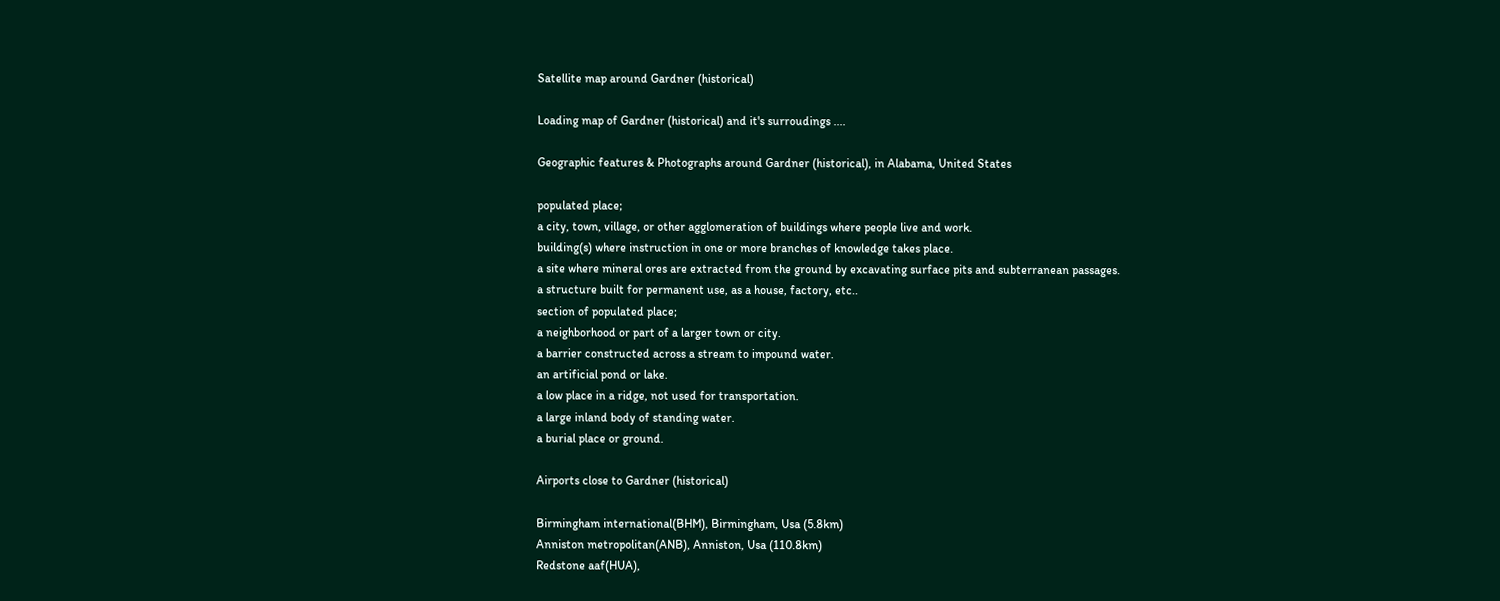Satellite map around Gardner (historical)

Loading map of Gardner (historical) and it's surroudings ....

Geographic features & Photographs around Gardner (historical), in Alabama, United States

populated place;
a city, town, village, or other agglomeration of buildings where people live and work.
building(s) where instruction in one or more branches of knowledge takes place.
a site where mineral ores are extracted from the ground by excavating surface pits and subterranean passages.
a structure built for permanent use, as a house, factory, etc..
section of populated place;
a neighborhood or part of a larger town or city.
a barrier constructed across a stream to impound water.
an artificial pond or lake.
a low place in a ridge, not used for transportation.
a large inland body of standing water.
a burial place or ground.

Airports close to Gardner (historical)

Birmingham international(BHM), Birmingham, Usa (5.8km)
Anniston metropolitan(ANB), Anniston, Usa (110.8km)
Redstone aaf(HUA),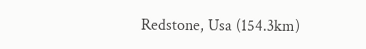Redstone, Usa (154.3km)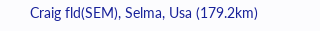Craig fld(SEM), Selma, Usa (179.2km)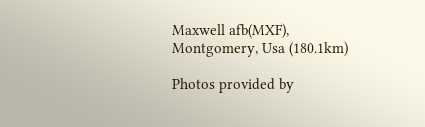Maxwell afb(MXF), Montgomery, Usa (180.1km)

Photos provided by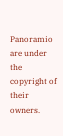Panoramio are under the copyright of their owners.